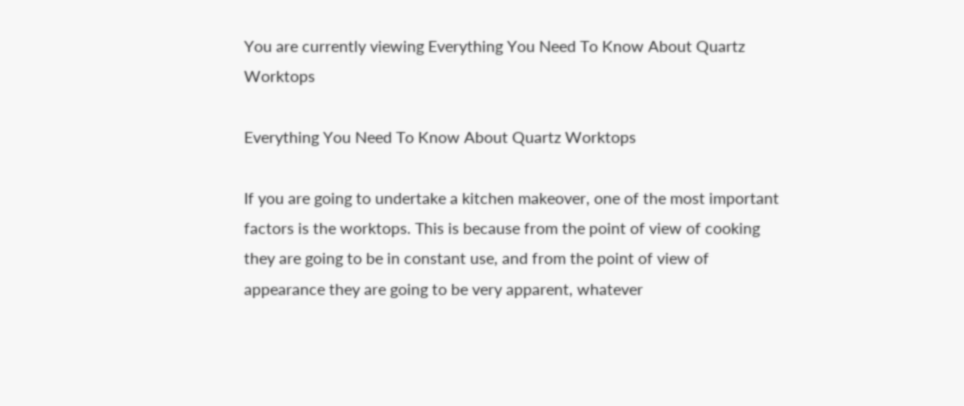You are currently viewing Everything You Need To Know About Quartz Worktops

Everything You Need To Know About Quartz Worktops

If you are going to undertake a kitchen makeover, one of the most important factors is the worktops. This is because from the point of view of cooking they are going to be in constant use, and from the point of view of appearance they are going to be very apparent, whatever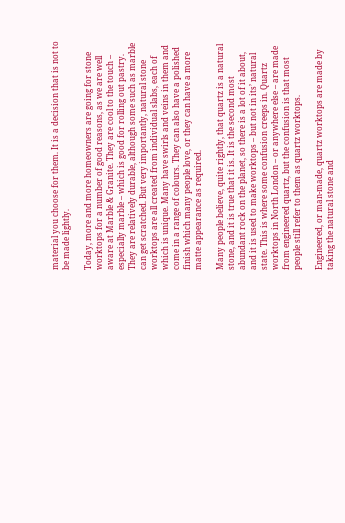material you choose for them. It is a decision that is not to be made lightly.

Today, more and more homeowners are going for stone worktops for a number of good reasons, as we are well aware at Marble & Granite. They are cool to the touch – especially marble – which is good for rolling out pastry. They are relatively durable, although some such as marble can get scratched. But very importantly, natural stone worktops are all created from individual slabs, each of which is unique. Many have swirls and veins in them and come in a range of colours. They can also have a polished finish which many people love, or they can have a more matte appearance as required.

Many people believe, quite rightly, that quartz is a natural stone, and it is true that it is. It is the second most abundant rock on the planet, so there is a lot of it about, and it is used to make worktops – but not in its’ natural state. This is where some confusion creeps in. Quartz worktops in North London – or anywhere else – are made from engineered quartz, but the confusion is that most people still refer to them as quartz worktops.

Engineered, or man-made, quartz worktops are made by taking the natural stone and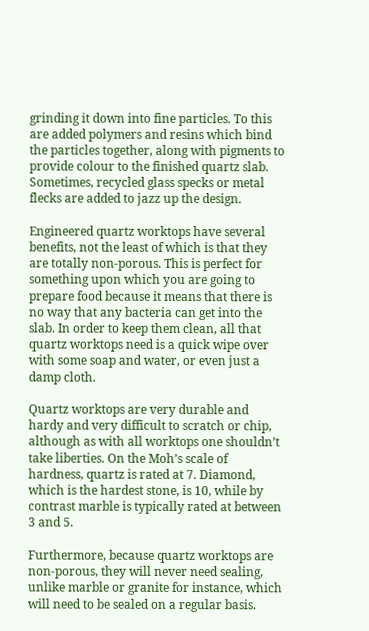grinding it down into fine particles. To this are added polymers and resins which bind the particles together, along with pigments to provide colour to the finished quartz slab. Sometimes, recycled glass specks or metal flecks are added to jazz up the design.

Engineered quartz worktops have several benefits, not the least of which is that they are totally non-porous. This is perfect for something upon which you are going to prepare food because it means that there is no way that any bacteria can get into the slab. In order to keep them clean, all that quartz worktops need is a quick wipe over with some soap and water, or even just a damp cloth.

Quartz worktops are very durable and hardy and very difficult to scratch or chip, although as with all worktops one shouldn’t take liberties. On the Moh’s scale of hardness, quartz is rated at 7. Diamond, which is the hardest stone, is 10, while by contrast marble is typically rated at between 3 and 5.

Furthermore, because quartz worktops are non-porous, they will never need sealing, unlike marble or granite for instance, which will need to be sealed on a regular basis.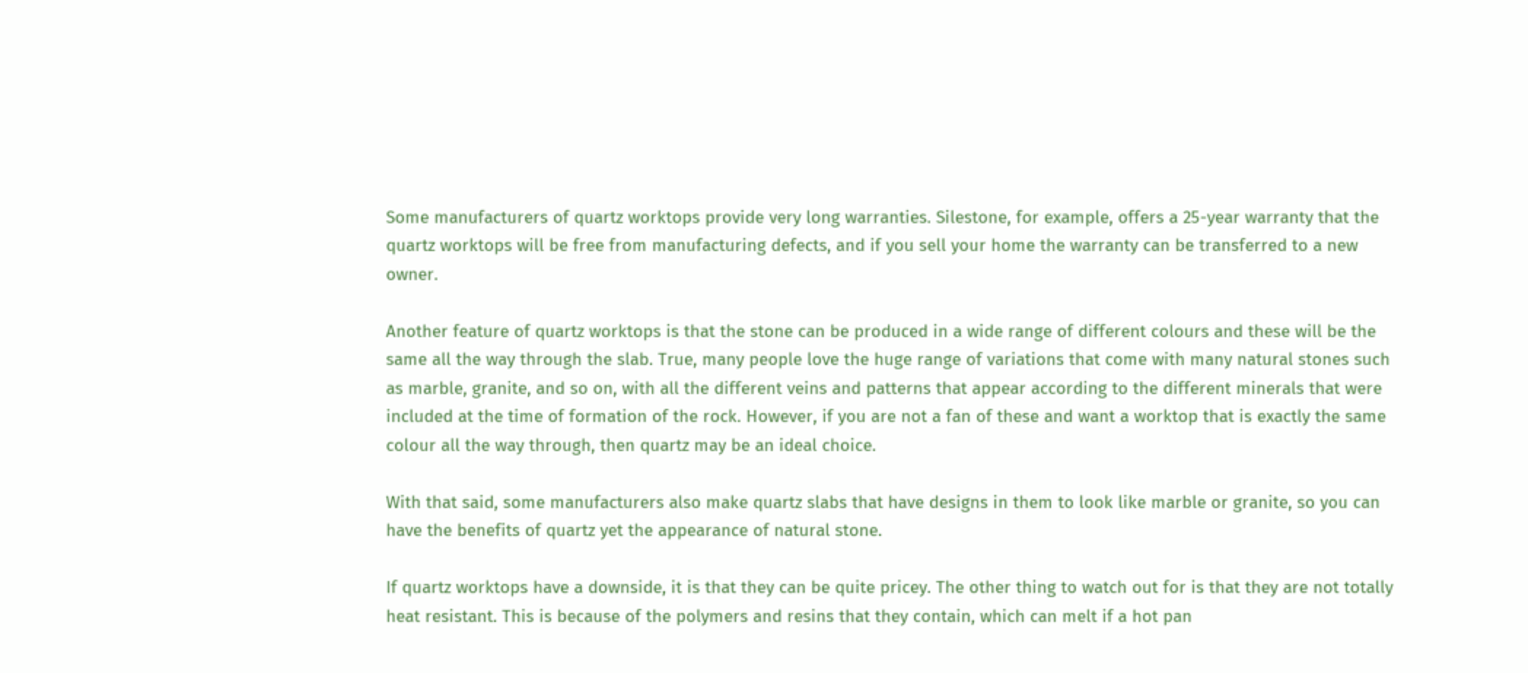Some manufacturers of quartz worktops provide very long warranties. Silestone, for example, offers a 25-year warranty that the quartz worktops will be free from manufacturing defects, and if you sell your home the warranty can be transferred to a new owner.

Another feature of quartz worktops is that the stone can be produced in a wide range of different colours and these will be the same all the way through the slab. True, many people love the huge range of variations that come with many natural stones such as marble, granite, and so on, with all the different veins and patterns that appear according to the different minerals that were included at the time of formation of the rock. However, if you are not a fan of these and want a worktop that is exactly the same colour all the way through, then quartz may be an ideal choice.

With that said, some manufacturers also make quartz slabs that have designs in them to look like marble or granite, so you can have the benefits of quartz yet the appearance of natural stone.

If quartz worktops have a downside, it is that they can be quite pricey. The other thing to watch out for is that they are not totally heat resistant. This is because of the polymers and resins that they contain, which can melt if a hot pan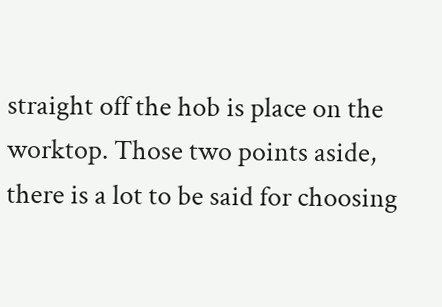straight off the hob is place on the worktop. Those two points aside, there is a lot to be said for choosing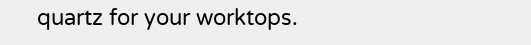quartz for your worktops.